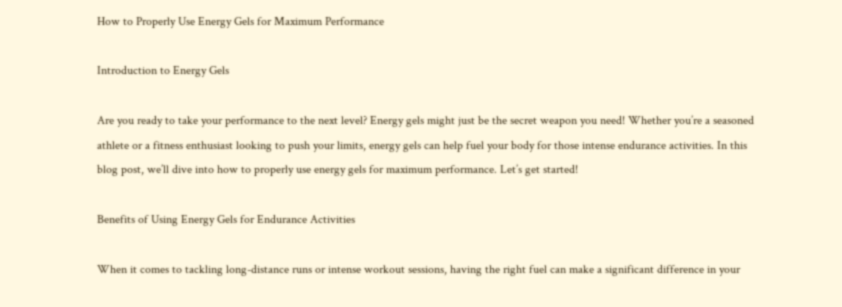How to Properly Use Energy Gels for Maximum Performance

Introduction to Energy Gels

Are you ready to take your performance to the next level? Energy gels might just be the secret weapon you need! Whether you’re a seasoned athlete or a fitness enthusiast looking to push your limits, energy gels can help fuel your body for those intense endurance activities. In this blog post, we’ll dive into how to properly use energy gels for maximum performance. Let’s get started!

Benefits of Using Energy Gels for Endurance Activities

When it comes to tackling long-distance runs or intense workout sessions, having the right fuel can make a significant difference in your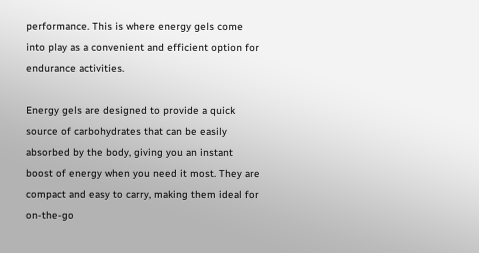performance. This is where energy gels come into play as a convenient and efficient option for endurance activities.

Energy gels are designed to provide a quick source of carbohydrates that can be easily absorbed by the body, giving you an instant boost of energy when you need it most. They are compact and easy to carry, making them ideal for on-the-go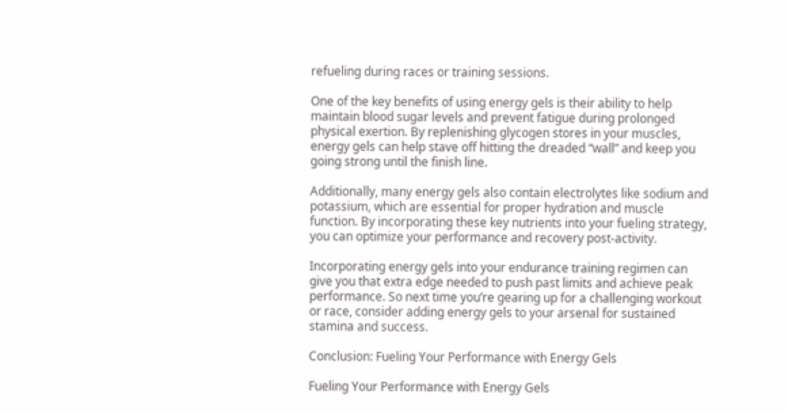refueling during races or training sessions.

One of the key benefits of using energy gels is their ability to help maintain blood sugar levels and prevent fatigue during prolonged physical exertion. By replenishing glycogen stores in your muscles, energy gels can help stave off hitting the dreaded “wall” and keep you going strong until the finish line.

Additionally, many energy gels also contain electrolytes like sodium and potassium, which are essential for proper hydration and muscle function. By incorporating these key nutrients into your fueling strategy, you can optimize your performance and recovery post-activity.

Incorporating energy gels into your endurance training regimen can give you that extra edge needed to push past limits and achieve peak performance. So next time you’re gearing up for a challenging workout or race, consider adding energy gels to your arsenal for sustained stamina and success.

Conclusion: Fueling Your Performance with Energy Gels

Fueling Your Performance with Energy Gels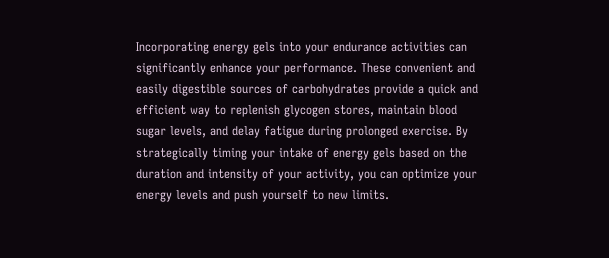Incorporating energy gels into your endurance activities can significantly enhance your performance. These convenient and easily digestible sources of carbohydrates provide a quick and efficient way to replenish glycogen stores, maintain blood sugar levels, and delay fatigue during prolonged exercise. By strategically timing your intake of energy gels based on the duration and intensity of your activity, you can optimize your energy levels and push yourself to new limits.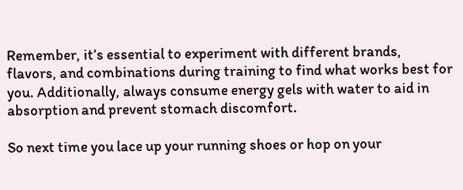Remember, it’s essential to experiment with different brands, flavors, and combinations during training to find what works best for you. Additionally, always consume energy gels with water to aid in absorption and prevent stomach discomfort.

So next time you lace up your running shoes or hop on your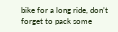bike for a long ride, don’t forget to pack some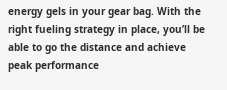energy gels in your gear bag. With the right fueling strategy in place, you’ll be able to go the distance and achieve peak performance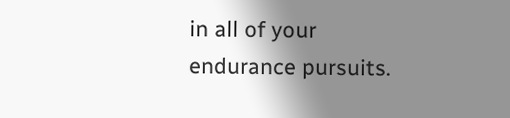in all of your endurance pursuits.